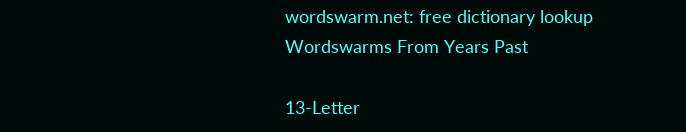wordswarm.net: free dictionary lookup
Wordswarms From Years Past

13-Letter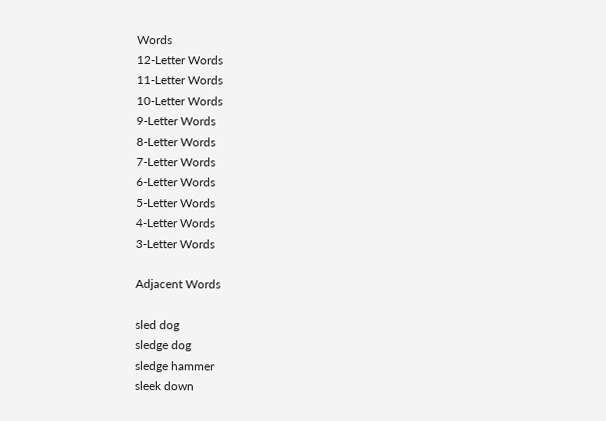Words
12-Letter Words
11-Letter Words
10-Letter Words
9-Letter Words
8-Letter Words
7-Letter Words
6-Letter Words
5-Letter Words
4-Letter Words
3-Letter Words

Adjacent Words

sled dog
sledge dog
sledge hammer
sleek down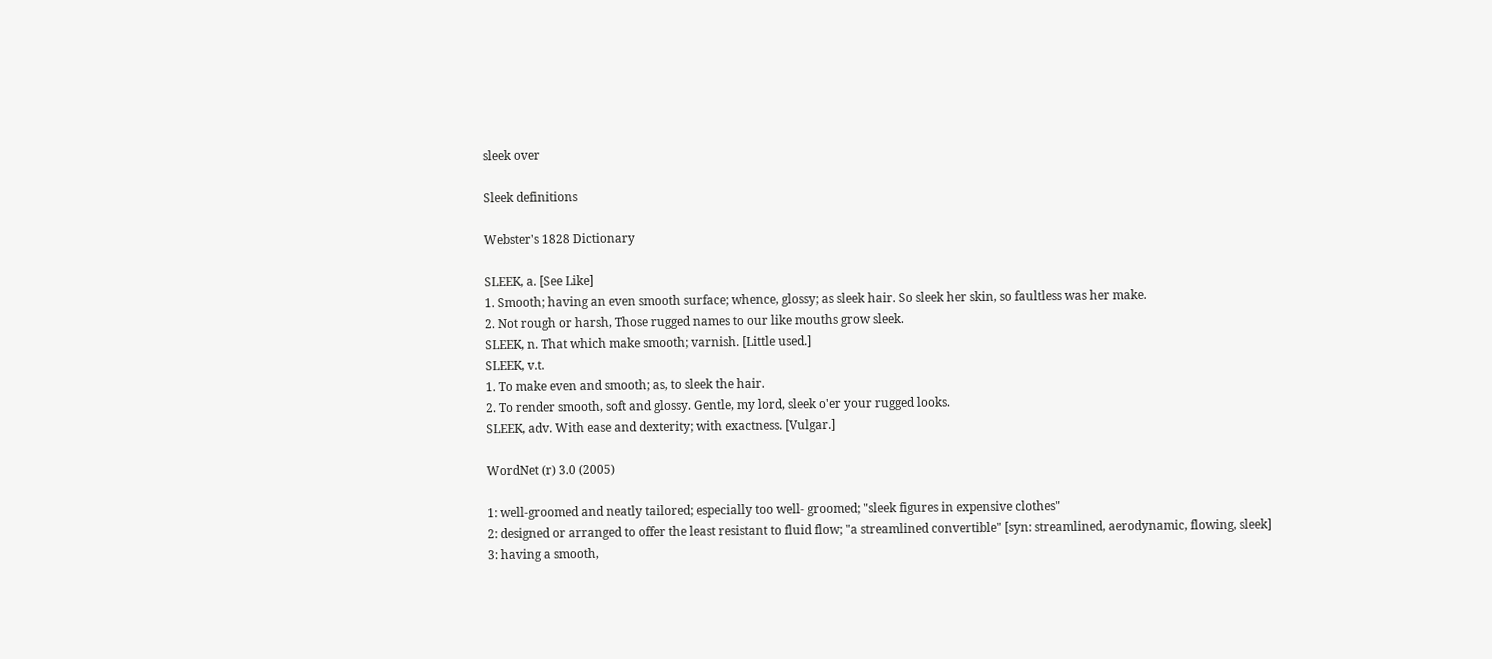sleek over

Sleek definitions

Webster's 1828 Dictionary

SLEEK, a. [See Like]
1. Smooth; having an even smooth surface; whence, glossy; as sleek hair. So sleek her skin, so faultless was her make.
2. Not rough or harsh, Those rugged names to our like mouths grow sleek.
SLEEK, n. That which make smooth; varnish. [Little used.]
SLEEK, v.t.
1. To make even and smooth; as, to sleek the hair.
2. To render smooth, soft and glossy. Gentle, my lord, sleek o'er your rugged looks.
SLEEK, adv. With ease and dexterity; with exactness. [Vulgar.]

WordNet (r) 3.0 (2005)

1: well-groomed and neatly tailored; especially too well- groomed; "sleek figures in expensive clothes"
2: designed or arranged to offer the least resistant to fluid flow; "a streamlined convertible" [syn: streamlined, aerodynamic, flowing, sleek]
3: having a smooth,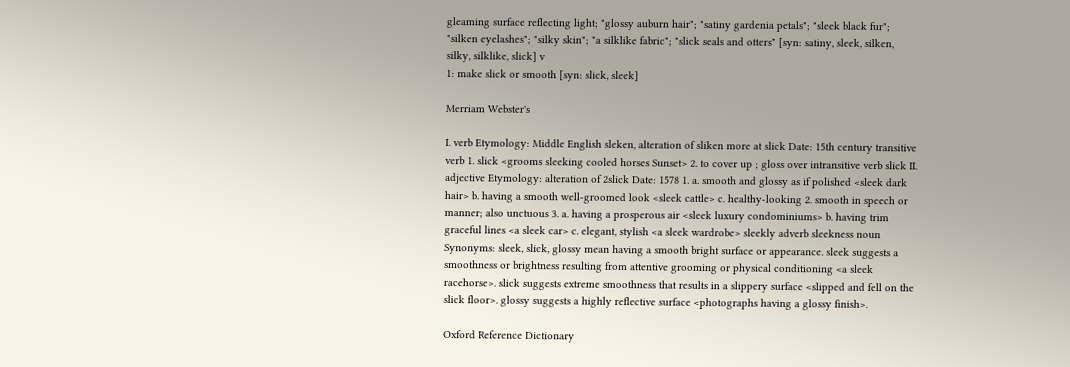gleaming surface reflecting light; "glossy auburn hair"; "satiny gardenia petals"; "sleek black fur"; "silken eyelashes"; "silky skin"; "a silklike fabric"; "slick seals and otters" [syn: satiny, sleek, silken, silky, silklike, slick] v
1: make slick or smooth [syn: slick, sleek]

Merriam Webster's

I. verb Etymology: Middle English sleken, alteration of sliken more at slick Date: 15th century transitive verb 1. slick <grooms sleeking cooled horses Sunset> 2. to cover up ; gloss over intransitive verb slick II. adjective Etymology: alteration of 2slick Date: 1578 1. a. smooth and glossy as if polished <sleek dark hair> b. having a smooth well-groomed look <sleek cattle> c. healthy-looking 2. smooth in speech or manner; also unctuous 3. a. having a prosperous air <sleek luxury condominiums> b. having trim graceful lines <a sleek car> c. elegant, stylish <a sleek wardrobe> sleekly adverb sleekness noun Synonyms: sleek, slick, glossy mean having a smooth bright surface or appearance. sleek suggests a smoothness or brightness resulting from attentive grooming or physical conditioning <a sleek racehorse>. slick suggests extreme smoothness that results in a slippery surface <slipped and fell on the slick floor>. glossy suggests a highly reflective surface <photographs having a glossy finish>.

Oxford Reference Dictionary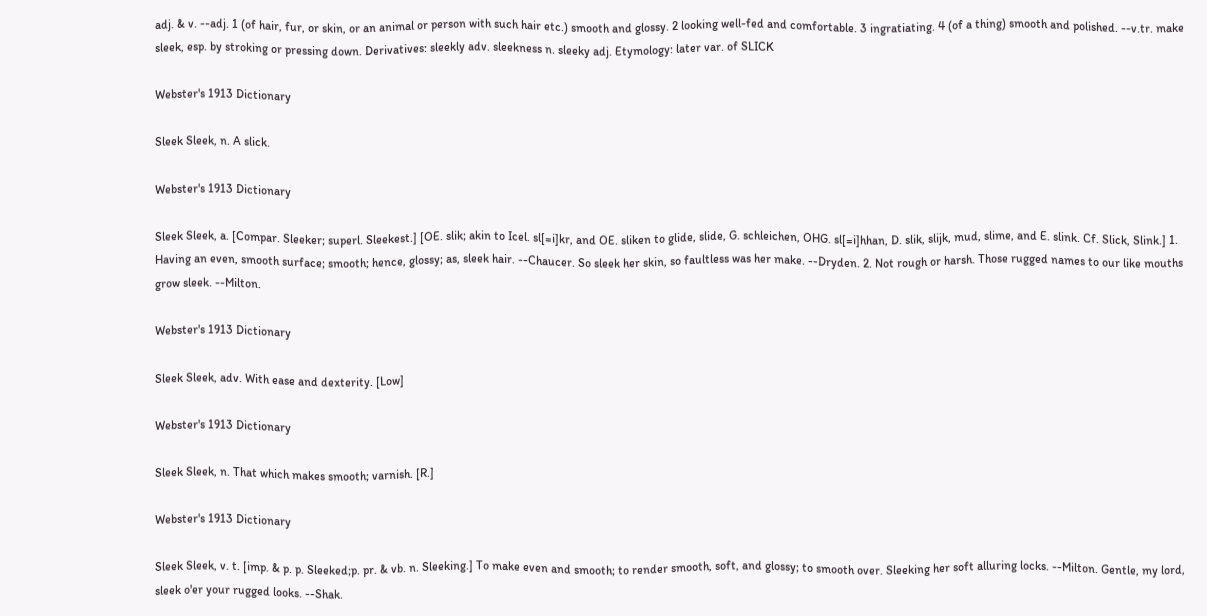adj. & v. --adj. 1 (of hair, fur, or skin, or an animal or person with such hair etc.) smooth and glossy. 2 looking well-fed and comfortable. 3 ingratiating. 4 (of a thing) smooth and polished. --v.tr. make sleek, esp. by stroking or pressing down. Derivatives: sleekly adv. sleekness n. sleeky adj. Etymology: later var. of SLICK

Webster's 1913 Dictionary

Sleek Sleek, n. A slick.

Webster's 1913 Dictionary

Sleek Sleek, a. [Compar. Sleeker; superl. Sleekest.] [OE. slik; akin to Icel. sl[=i]kr, and OE. sliken to glide, slide, G. schleichen, OHG. sl[=i]hhan, D. slik, slijk, mud, slime, and E. slink. Cf. Slick, Slink.] 1. Having an even, smooth surface; smooth; hence, glossy; as, sleek hair. --Chaucer. So sleek her skin, so faultless was her make. --Dryden. 2. Not rough or harsh. Those rugged names to our like mouths grow sleek. --Milton.

Webster's 1913 Dictionary

Sleek Sleek, adv. With ease and dexterity. [Low]

Webster's 1913 Dictionary

Sleek Sleek, n. That which makes smooth; varnish. [R.]

Webster's 1913 Dictionary

Sleek Sleek, v. t. [imp. & p. p. Sleeked;p. pr. & vb. n. Sleeking.] To make even and smooth; to render smooth, soft, and glossy; to smooth over. Sleeking her soft alluring locks. --Milton. Gentle, my lord, sleek o'er your rugged looks. --Shak.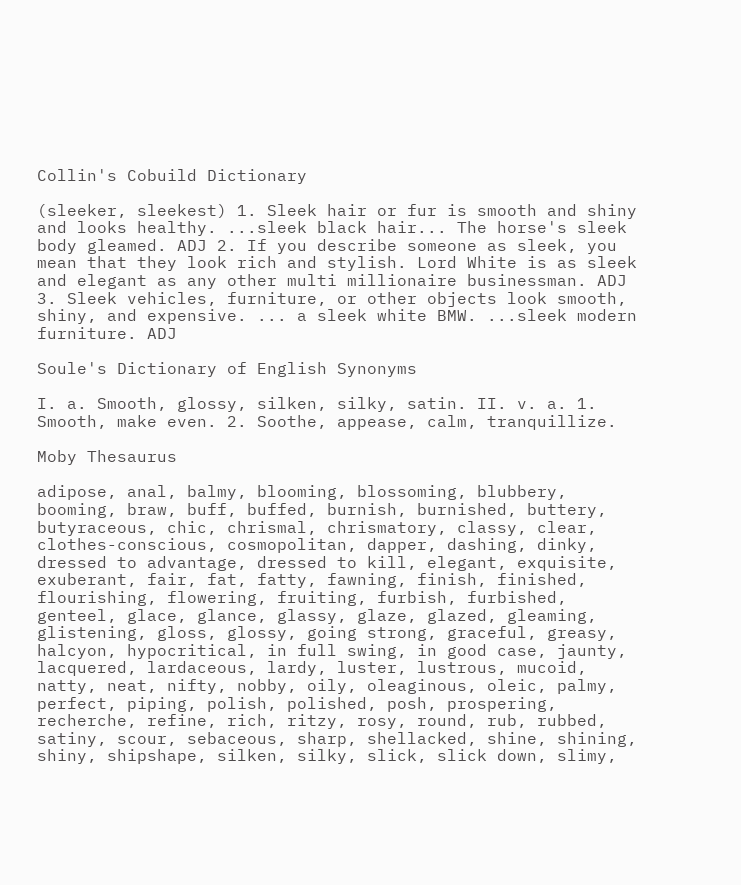Collin's Cobuild Dictionary

(sleeker, sleekest) 1. Sleek hair or fur is smooth and shiny and looks healthy. ...sleek black hair... The horse's sleek body gleamed. ADJ 2. If you describe someone as sleek, you mean that they look rich and stylish. Lord White is as sleek and elegant as any other multi millionaire businessman. ADJ 3. Sleek vehicles, furniture, or other objects look smooth, shiny, and expensive. ... a sleek white BMW. ...sleek modern furniture. ADJ

Soule's Dictionary of English Synonyms

I. a. Smooth, glossy, silken, silky, satin. II. v. a. 1. Smooth, make even. 2. Soothe, appease, calm, tranquillize.

Moby Thesaurus

adipose, anal, balmy, blooming, blossoming, blubbery, booming, braw, buff, buffed, burnish, burnished, buttery, butyraceous, chic, chrismal, chrismatory, classy, clear, clothes-conscious, cosmopolitan, dapper, dashing, dinky, dressed to advantage, dressed to kill, elegant, exquisite, exuberant, fair, fat, fatty, fawning, finish, finished, flourishing, flowering, fruiting, furbish, furbished, genteel, glace, glance, glassy, glaze, glazed, gleaming, glistening, gloss, glossy, going strong, graceful, greasy, halcyon, hypocritical, in full swing, in good case, jaunty, lacquered, lardaceous, lardy, luster, lustrous, mucoid, natty, neat, nifty, nobby, oily, oleaginous, oleic, palmy, perfect, piping, polish, polished, posh, prospering, recherche, refine, rich, ritzy, rosy, round, rub, rubbed, satiny, scour, sebaceous, sharp, shellacked, shine, shining, shiny, shipshape, silken, silky, slick, slick down, slimy,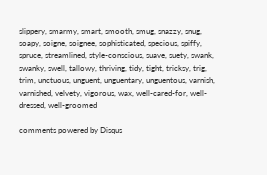slippery, smarmy, smart, smooth, smug, snazzy, snug, soapy, soigne, soignee, sophisticated, specious, spiffy, spruce, streamlined, style-conscious, suave, suety, swank, swanky, swell, tallowy, thriving, tidy, tight, tricksy, trig, trim, unctuous, unguent, unguentary, unguentous, varnish, varnished, velvety, vigorous, wax, well-cared-for, well-dressed, well-groomed

comments powered by Disqus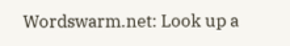Wordswarm.net: Look up a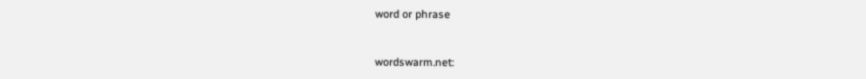word or phrase


wordswarm.net: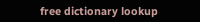free dictionary lookup